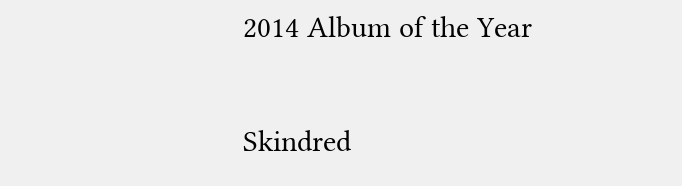2014 Album of the Year

Skindred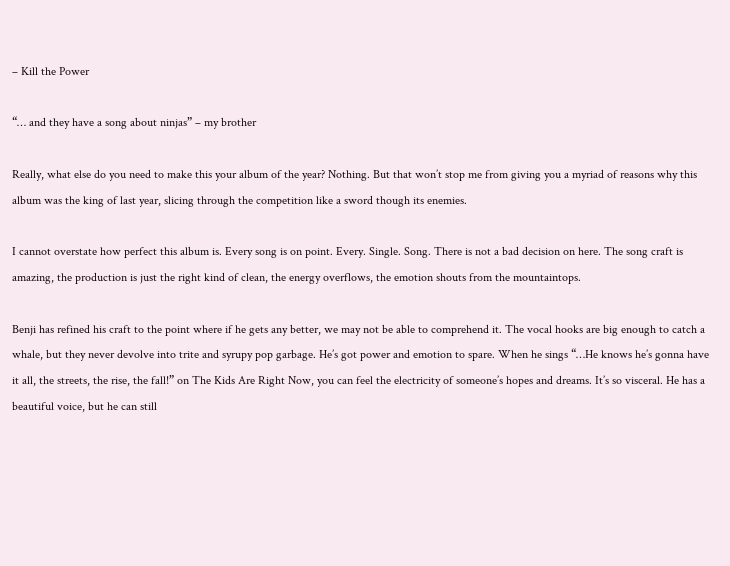– Kill the Power

“… and they have a song about ninjas” – my brother

Really, what else do you need to make this your album of the year? Nothing. But that won’t stop me from giving you a myriad of reasons why this album was the king of last year, slicing through the competition like a sword though its enemies.

I cannot overstate how perfect this album is. Every song is on point. Every. Single. Song. There is not a bad decision on here. The song craft is amazing, the production is just the right kind of clean, the energy overflows, the emotion shouts from the mountaintops.

Benji has refined his craft to the point where if he gets any better, we may not be able to comprehend it. The vocal hooks are big enough to catch a whale, but they never devolve into trite and syrupy pop garbage. He’s got power and emotion to spare. When he sings “…He knows he’s gonna have it all, the streets, the rise, the fall!” on The Kids Are Right Now, you can feel the electricity of someone’s hopes and dreams. It’s so visceral. He has a beautiful voice, but he can still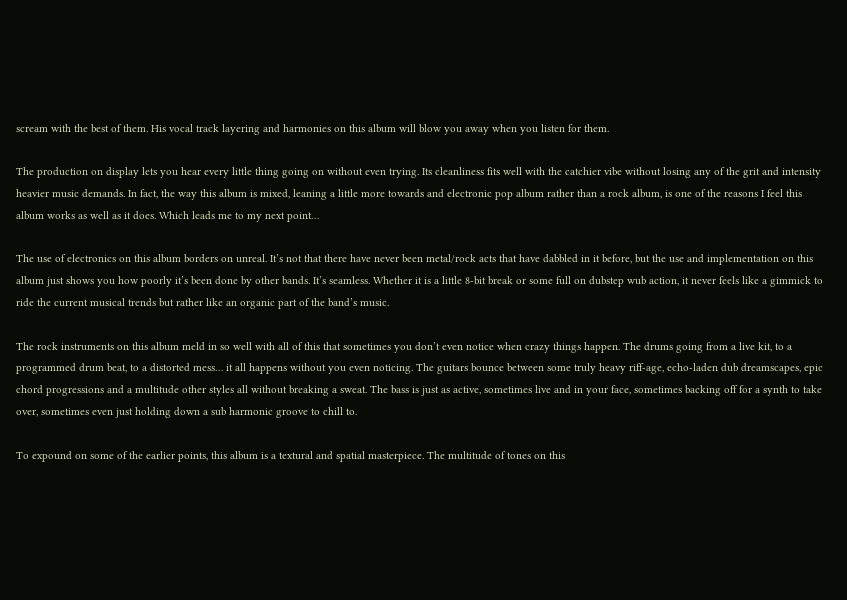scream with the best of them. His vocal track layering and harmonies on this album will blow you away when you listen for them.

The production on display lets you hear every little thing going on without even trying. Its cleanliness fits well with the catchier vibe without losing any of the grit and intensity heavier music demands. In fact, the way this album is mixed, leaning a little more towards and electronic pop album rather than a rock album, is one of the reasons I feel this album works as well as it does. Which leads me to my next point…

The use of electronics on this album borders on unreal. It’s not that there have never been metal/rock acts that have dabbled in it before, but the use and implementation on this album just shows you how poorly it’s been done by other bands. It’s seamless. Whether it is a little 8-bit break or some full on dubstep wub action, it never feels like a gimmick to ride the current musical trends but rather like an organic part of the band’s music.

The rock instruments on this album meld in so well with all of this that sometimes you don’t even notice when crazy things happen. The drums going from a live kit, to a programmed drum beat, to a distorted mess… it all happens without you even noticing. The guitars bounce between some truly heavy riff-age, echo-laden dub dreamscapes, epic chord progressions and a multitude other styles all without breaking a sweat. The bass is just as active, sometimes live and in your face, sometimes backing off for a synth to take over, sometimes even just holding down a sub harmonic groove to chill to.

To expound on some of the earlier points, this album is a textural and spatial masterpiece. The multitude of tones on this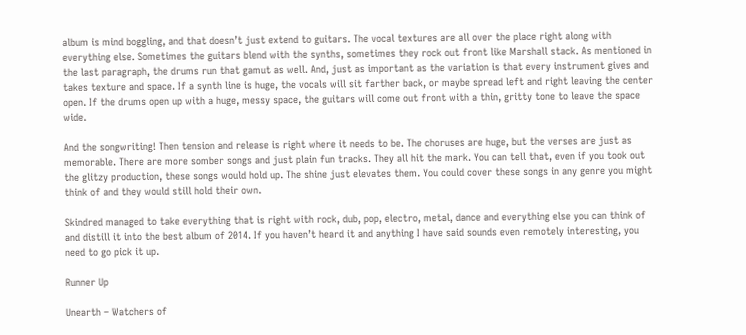album is mind boggling, and that doesn’t just extend to guitars. The vocal textures are all over the place right along with everything else. Sometimes the guitars blend with the synths, sometimes they rock out front like Marshall stack. As mentioned in the last paragraph, the drums run that gamut as well. And, just as important as the variation is that every instrument gives and takes texture and space. If a synth line is huge, the vocals will sit farther back, or maybe spread left and right leaving the center open. If the drums open up with a huge, messy space, the guitars will come out front with a thin, gritty tone to leave the space wide.

And the songwriting! Then tension and release is right where it needs to be. The choruses are huge, but the verses are just as memorable. There are more somber songs and just plain fun tracks. They all hit the mark. You can tell that, even if you took out the glitzy production, these songs would hold up. The shine just elevates them. You could cover these songs in any genre you might think of and they would still hold their own.

Skindred managed to take everything that is right with rock, dub, pop, electro, metal, dance and everything else you can think of and distill it into the best album of 2014. If you haven’t heard it and anything I have said sounds even remotely interesting, you need to go pick it up.

Runner Up

Unearth – Watchers of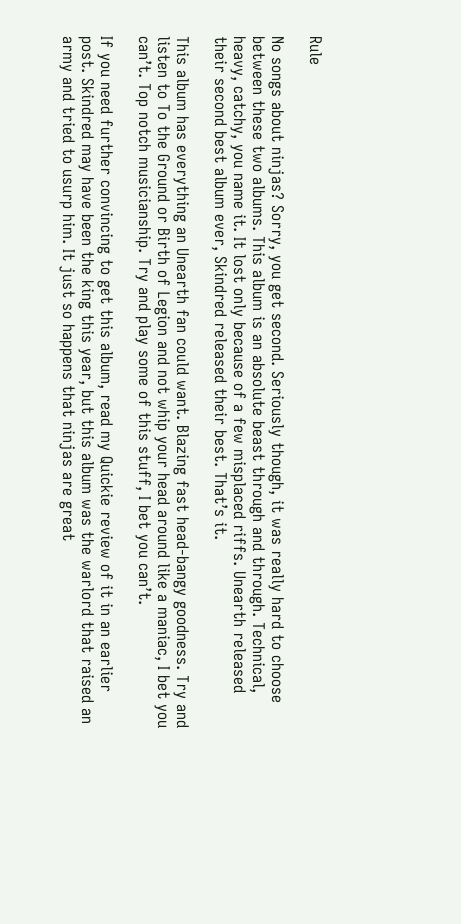Rule

No songs about ninjas? Sorry, you get second. Seriously though, it was really hard to choose between these two albums. This album is an absolute beast through and through. Technical, heavy, catchy, you name it. It lost only because of a few misplaced riffs. Unearth released their second best album ever, Skindred released their best. That’s it.

This album has everything an Unearth fan could want. Blazing fast head-bangy goodness. Try and listen to To the Ground or Birth of Legion and not whip your head around like a maniac, I bet you can’t. Top notch musicianship. Try and play some of this stuff, I bet you can’t.

If you need further convincing to get this album, read my Quickie review of it in an earlier post. Skindred may have been the king this year, but this album was the warlord that raised an army and tried to usurp him. It just so happens that ninjas are great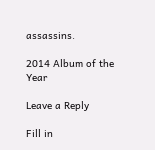assassins.

2014 Album of the Year

Leave a Reply

Fill in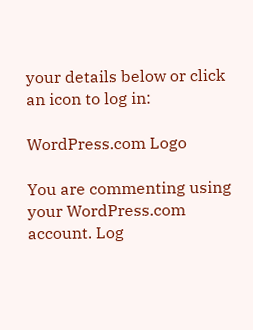your details below or click an icon to log in:

WordPress.com Logo

You are commenting using your WordPress.com account. Log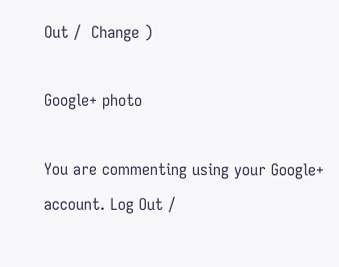Out /  Change )

Google+ photo

You are commenting using your Google+ account. Log Out /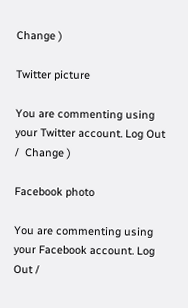Change )

Twitter picture

You are commenting using your Twitter account. Log Out /  Change )

Facebook photo

You are commenting using your Facebook account. Log Out /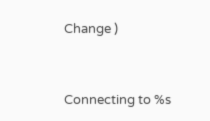Change )


Connecting to %s